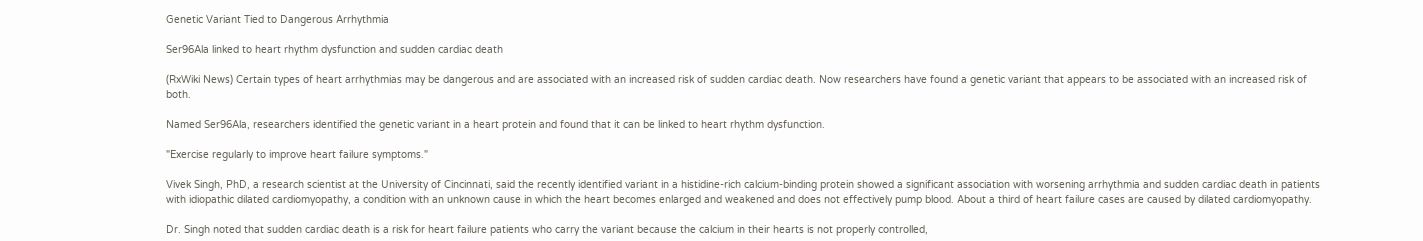Genetic Variant Tied to Dangerous Arrhythmia

Ser96Ala linked to heart rhythm dysfunction and sudden cardiac death

(RxWiki News) Certain types of heart arrhythmias may be dangerous and are associated with an increased risk of sudden cardiac death. Now researchers have found a genetic variant that appears to be associated with an increased risk of both.

Named Ser96Ala, researchers identified the genetic variant in a heart protein and found that it can be linked to heart rhythm dysfunction.

"Exercise regularly to improve heart failure symptoms."

Vivek Singh, PhD, a research scientist at the University of Cincinnati, said the recently identified variant in a histidine-rich calcium-binding protein showed a significant association with worsening arrhythmia and sudden cardiac death in patients with idiopathic dilated cardiomyopathy, a condition with an unknown cause in which the heart becomes enlarged and weakened and does not effectively pump blood. About a third of heart failure cases are caused by dilated cardiomyopathy.

Dr. Singh noted that sudden cardiac death is a risk for heart failure patients who carry the variant because the calcium in their hearts is not properly controlled,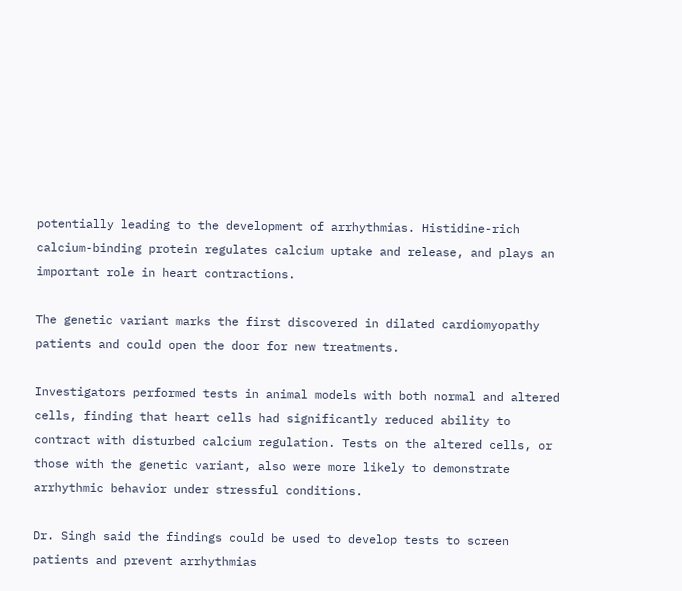potentially leading to the development of arrhythmias. Histidine-rich calcium-binding protein regulates calcium uptake and release, and plays an important role in heart contractions.

The genetic variant marks the first discovered in dilated cardiomyopathy patients and could open the door for new treatments.

Investigators performed tests in animal models with both normal and altered cells, finding that heart cells had significantly reduced ability to contract with disturbed calcium regulation. Tests on the altered cells, or those with the genetic variant, also were more likely to demonstrate arrhythmic behavior under stressful conditions.

Dr. Singh said the findings could be used to develop tests to screen patients and prevent arrhythmias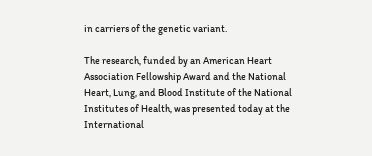in carriers of the genetic variant.

The research, funded by an American Heart Association Fellowship Award and the National Heart, Lung, and Blood Institute of the National Institutes of Health, was presented today at the International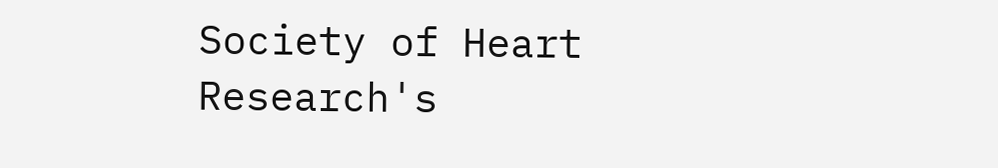Society of Heart Research's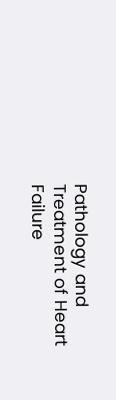Pathology and Treatment of Heart Failure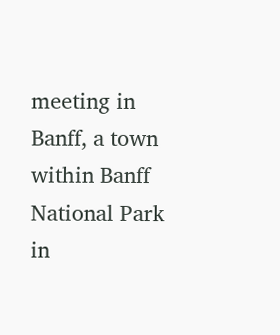meeting in Banff, a town within Banff National Park in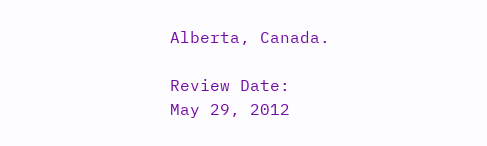Alberta, Canada.

Review Date:
May 29, 2012